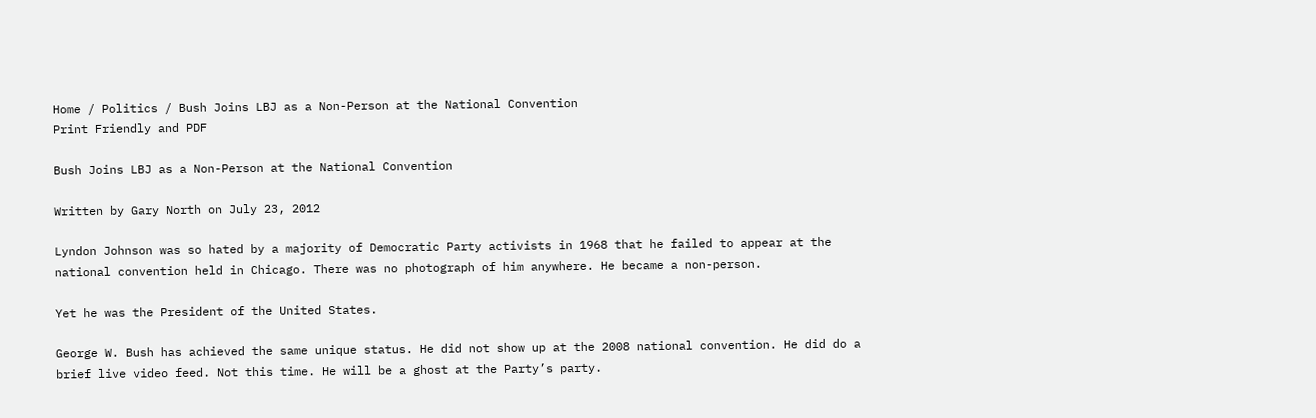Home / Politics / Bush Joins LBJ as a Non-Person at the National Convention
Print Friendly and PDF

Bush Joins LBJ as a Non-Person at the National Convention

Written by Gary North on July 23, 2012

Lyndon Johnson was so hated by a majority of Democratic Party activists in 1968 that he failed to appear at the national convention held in Chicago. There was no photograph of him anywhere. He became a non-person.

Yet he was the President of the United States.

George W. Bush has achieved the same unique status. He did not show up at the 2008 national convention. He did do a brief live video feed. Not this time. He will be a ghost at the Party’s party.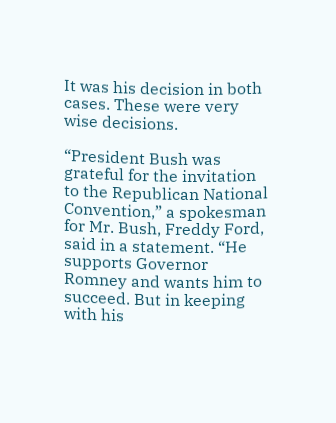It was his decision in both cases. These were very wise decisions.

“President Bush was grateful for the invitation to the Republican National Convention,” a spokesman for Mr. Bush, Freddy Ford, said in a statement. “He supports Governor Romney and wants him to succeed. But in keeping with his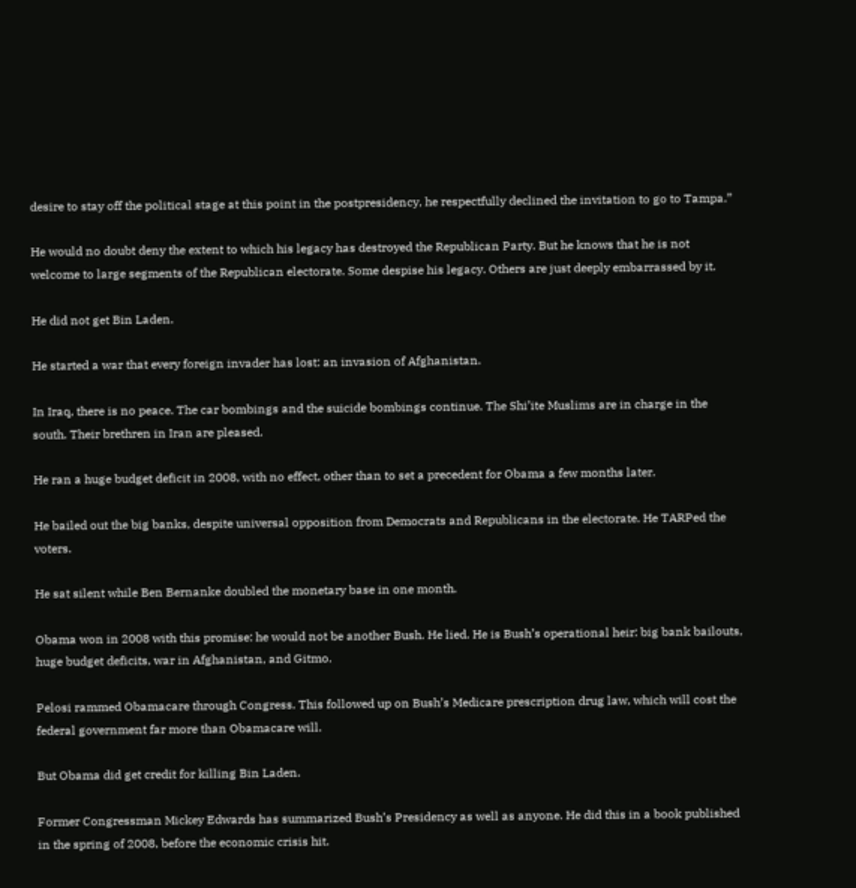desire to stay off the political stage at this point in the postpresidency, he respectfully declined the invitation to go to Tampa.”

He would no doubt deny the extent to which his legacy has destroyed the Republican Party. But he knows that he is not welcome to large segments of the Republican electorate. Some despise his legacy. Others are just deeply embarrassed by it.

He did not get Bin Laden.

He started a war that every foreign invader has lost: an invasion of Afghanistan.

In Iraq, there is no peace. The car bombings and the suicide bombings continue. The Shi’ite Muslims are in charge in the south. Their brethren in Iran are pleased.

He ran a huge budget deficit in 2008, with no effect, other than to set a precedent for Obama a few months later.

He bailed out the big banks, despite universal opposition from Democrats and Republicans in the electorate. He TARPed the voters.

He sat silent while Ben Bernanke doubled the monetary base in one month.

Obama won in 2008 with this promise: he would not be another Bush. He lied. He is Bush’s operational heir: big bank bailouts, huge budget deficits, war in Afghanistan, and Gitmo.

Pelosi rammed Obamacare through Congress. This followed up on Bush’s Medicare prescription drug law, which will cost the federal government far more than Obamacare will.

But Obama did get credit for killing Bin Laden.

Former Congressman Mickey Edwards has summarized Bush’s Presidency as well as anyone. He did this in a book published in the spring of 2008, before the economic crisis hit.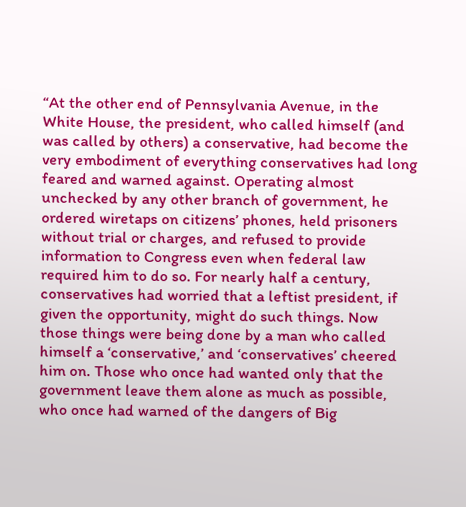“At the other end of Pennsylvania Avenue, in the White House, the president, who called himself (and was called by others) a conservative, had become the very embodiment of everything conservatives had long feared and warned against. Operating almost unchecked by any other branch of government, he ordered wiretaps on citizens’ phones, held prisoners without trial or charges, and refused to provide information to Congress even when federal law required him to do so. For nearly half a century, conservatives had worried that a leftist president, if given the opportunity, might do such things. Now those things were being done by a man who called himself a ‘conservative,’ and ‘conservatives’ cheered him on. Those who once had wanted only that the government leave them alone as much as possible, who once had warned of the dangers of Big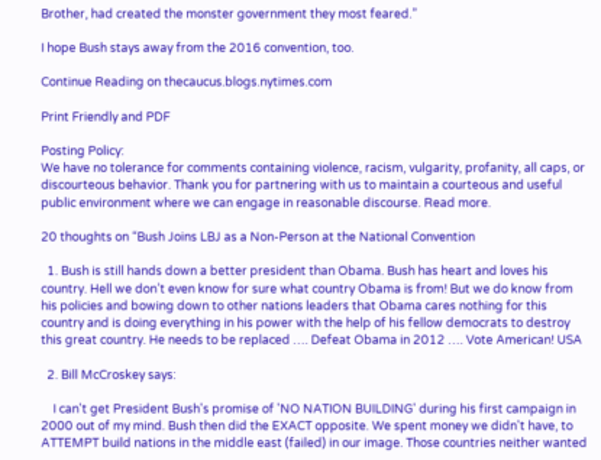Brother, had created the monster government they most feared.”

I hope Bush stays away from the 2016 convention, too.

Continue Reading on thecaucus.blogs.nytimes.com

Print Friendly and PDF

Posting Policy:
We have no tolerance for comments containing violence, racism, vulgarity, profanity, all caps, or discourteous behavior. Thank you for partnering with us to maintain a courteous and useful public environment where we can engage in reasonable discourse. Read more.

20 thoughts on “Bush Joins LBJ as a Non-Person at the National Convention

  1. Bush is still hands down a better president than Obama. Bush has heart and loves his country. Hell we don’t even know for sure what country Obama is from! But we do know from his policies and bowing down to other nations leaders that Obama cares nothing for this country and is doing everything in his power with the help of his fellow democrats to destroy this great country. He needs to be replaced …. Defeat Obama in 2012 …. Vote American! USA

  2. Bill McCroskey says:

    I can't get President Bush's promise of 'NO NATION BUILDING' during his first campaign in 2000 out of my mind. Bush then did the EXACT opposite. We spent money we didn't have, to ATTEMPT build nations in the middle east (failed) in our image. Those countries neither wanted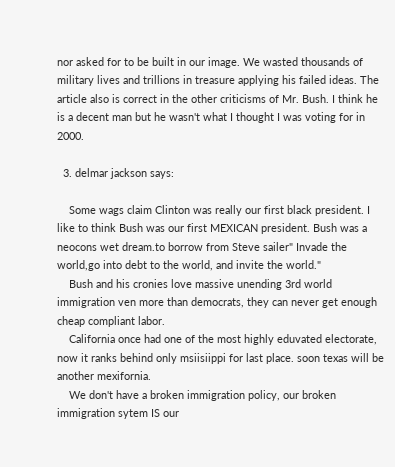nor asked for to be built in our image. We wasted thousands of military lives and trillions in treasure applying his failed ideas. The article also is correct in the other criticisms of Mr. Bush. I think he is a decent man but he wasn't what I thought I was voting for in 2000.

  3. delmar jackson says:

    Some wags claim Clinton was really our first black president. I like to think Bush was our first MEXICAN president. Bush was a neocons wet dream.to borrow from Steve sailer" Invade the world,go into debt to the world, and invite the world."
    Bush and his cronies love massive unending 3rd world immigration ven more than democrats, they can never get enough cheap compliant labor.
    California once had one of the most highly eduvated electorate, now it ranks behind only msiisiippi for last place. soon texas will be another mexifornia.
    We don't have a broken immigration policy, our broken immigration sytem IS our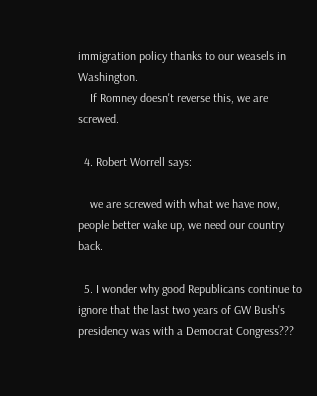immigration policy thanks to our weasels in Washington.
    If Romney doesn't reverse this, we are screwed.

  4. Robert Worrell says:

    we are screwed with what we have now, people better wake up, we need our country back.

  5. I wonder why good Republicans continue to ignore that the last two years of GW Bush's presidency was with a Democrat Congress???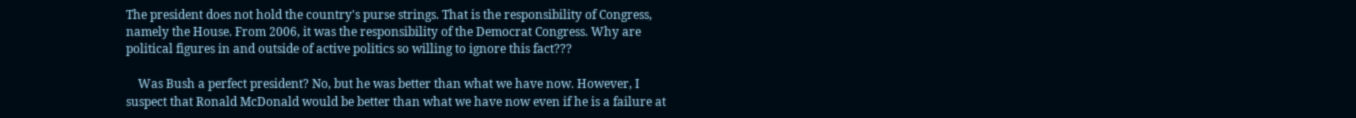The president does not hold the country's purse strings. That is the responsibility of Congress, namely the House. From 2006, it was the responsibility of the Democrat Congress. Why are political figures in and outside of active politics so willing to ignore this fact???

    Was Bush a perfect president? No, but he was better than what we have now. However, I suspect that Ronald McDonald would be better than what we have now even if he is a failure at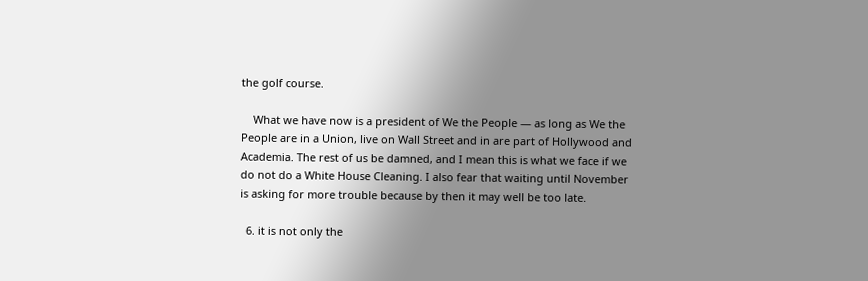the golf course.

    What we have now is a president of We the People — as long as We the People are in a Union, live on Wall Street and in are part of Hollywood and Academia. The rest of us be damned, and I mean this is what we face if we do not do a White House Cleaning. I also fear that waiting until November is asking for more trouble because by then it may well be too late.

  6. it is not only the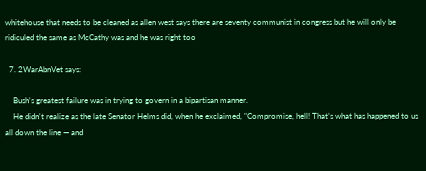whitehouse that needs to be cleaned as allen west says there are seventy communist in congress but he will only be ridiculed the same as McCathy was and he was right too

  7. 2WarAbnVet says:

    Bush's greatest failure was in trying to govern in a bipartisan manner.
    He didn't realize as the late Senator Helms did, when he exclaimed, "Compromise, hell! That’s what has happened to us all down the line — and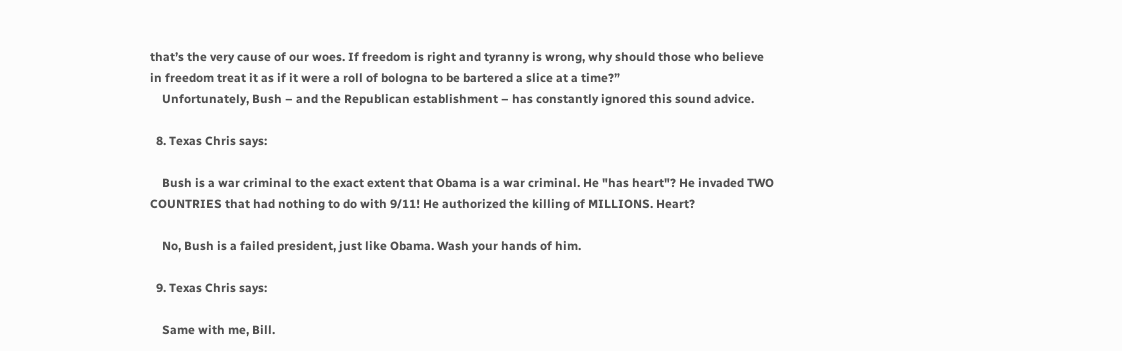that’s the very cause of our woes. If freedom is right and tyranny is wrong, why should those who believe in freedom treat it as if it were a roll of bologna to be bartered a slice at a time?”
    Unfortunately, Bush – and the Republican establishment – has constantly ignored this sound advice.

  8. Texas Chris says:

    Bush is a war criminal to the exact extent that Obama is a war criminal. He "has heart"? He invaded TWO COUNTRIES that had nothing to do with 9/11! He authorized the killing of MILLIONS. Heart?

    No, Bush is a failed president, just like Obama. Wash your hands of him.

  9. Texas Chris says:

    Same with me, Bill.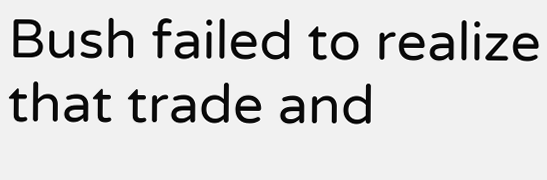Bush failed to realize that trade and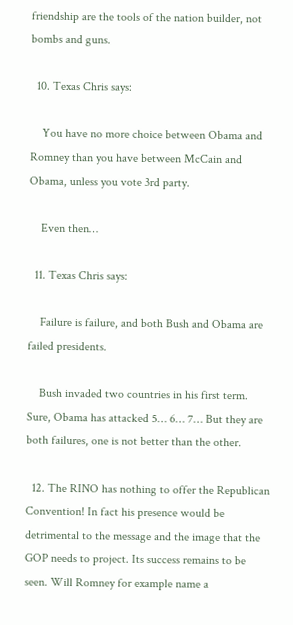friendship are the tools of the nation builder, not bombs and guns.

  10. Texas Chris says:

    You have no more choice between Obama and Romney than you have between McCain and Obama, unless you vote 3rd party.

    Even then…

  11. Texas Chris says:

    Failure is failure, and both Bush and Obama are failed presidents.

    Bush invaded two countries in his first term. Sure, Obama has attacked 5… 6… 7… But they are both failures, one is not better than the other.

  12. The RINO has nothing to offer the Republican Convention! In fact his presence would be detrimental to the message and the image that the GOP needs to project. Its success remains to be seen. Will Romney for example name a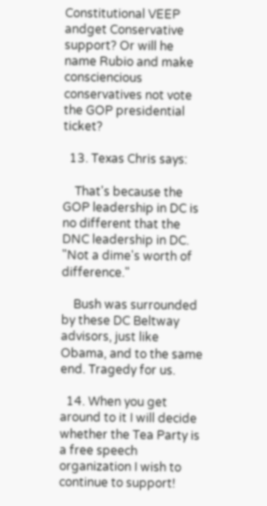Constitutional VEEP andget Conservative support? Or will he name Rubio and make consciencious conservatives not vote the GOP presidential ticket?

  13. Texas Chris says:

    That's because the GOP leadership in DC is no different that the DNC leadership in DC. "Not a dime's worth of difference."

    Bush was surrounded by these DC Beltway advisors, just like Obama, and to the same end. Tragedy for us.

  14. When you get around to it I will decide whether the Tea Party is a free speech organization I wish to continue to support!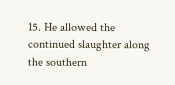15. He allowed the continued slaughter along the southern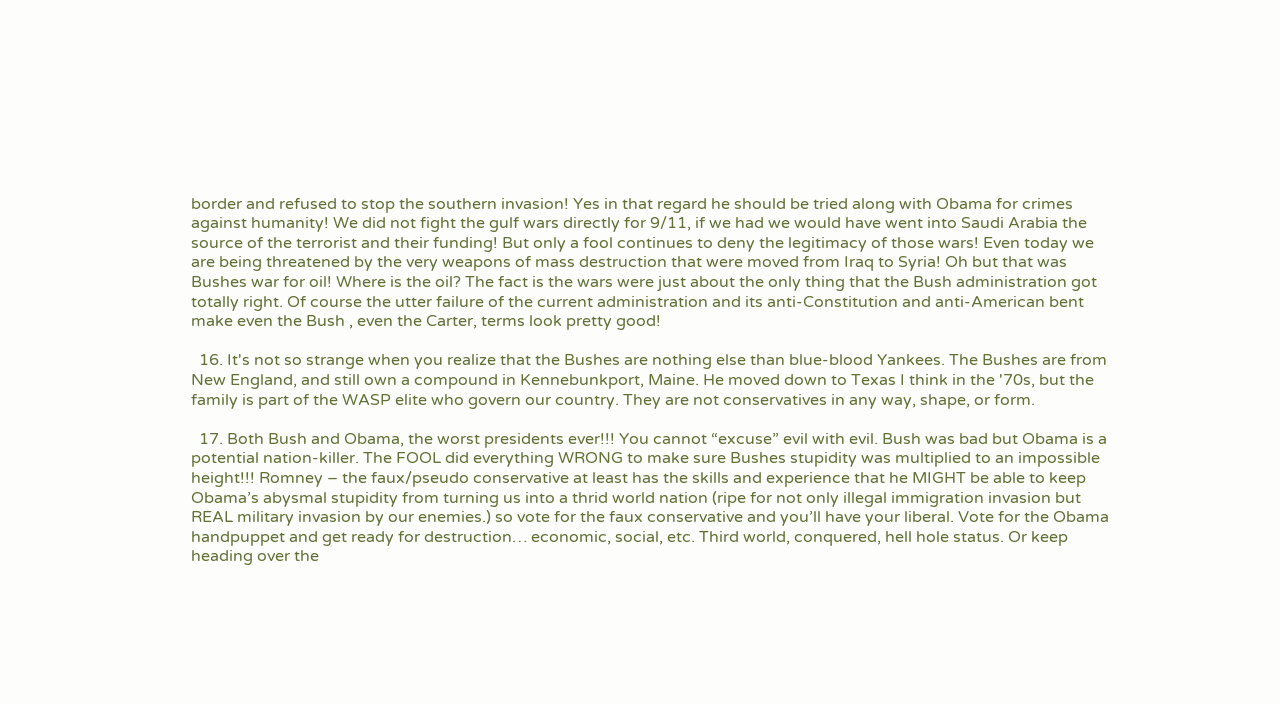border and refused to stop the southern invasion! Yes in that regard he should be tried along with Obama for crimes against humanity! We did not fight the gulf wars directly for 9/11, if we had we would have went into Saudi Arabia the source of the terrorist and their funding! But only a fool continues to deny the legitimacy of those wars! Even today we are being threatened by the very weapons of mass destruction that were moved from Iraq to Syria! Oh but that was Bushes war for oil! Where is the oil? The fact is the wars were just about the only thing that the Bush administration got totally right. Of course the utter failure of the current administration and its anti-Constitution and anti-American bent make even the Bush , even the Carter, terms look pretty good!

  16. It's not so strange when you realize that the Bushes are nothing else than blue-blood Yankees. The Bushes are from New England, and still own a compound in Kennebunkport, Maine. He moved down to Texas I think in the '70s, but the family is part of the WASP elite who govern our country. They are not conservatives in any way, shape, or form.

  17. Both Bush and Obama, the worst presidents ever!!! You cannot “excuse” evil with evil. Bush was bad but Obama is a potential nation-killer. The FOOL did everything WRONG to make sure Bushes stupidity was multiplied to an impossible height!!! Romney – the faux/pseudo conservative at least has the skills and experience that he MIGHT be able to keep Obama’s abysmal stupidity from turning us into a thrid world nation (ripe for not only illegal immigration invasion but REAL military invasion by our enemies.) so vote for the faux conservative and you’ll have your liberal. Vote for the Obama handpuppet and get ready for destruction… economic, social, etc. Third world, conquered, hell hole status. Or keep heading over the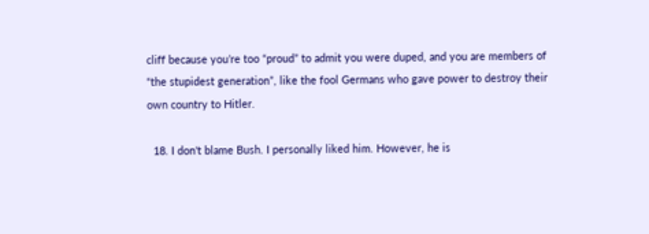cliff because you’re too “proud” to admit you were duped, and you are members of “the stupidest generation”, like the fool Germans who gave power to destroy their own country to Hitler.

  18. I don't blame Bush. I personally liked him. However, he is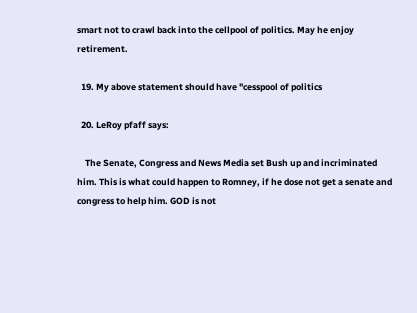smart not to crawl back into the cellpool of politics. May he enjoy retirement.

  19. My above statement should have "cesspool of politics

  20. LeRoy pfaff says:

    The Senate, Congress and News Media set Bush up and incriminated him. This is what could happen to Romney, if he dose not get a senate and congress to help him. GOD is not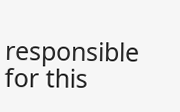responsible for this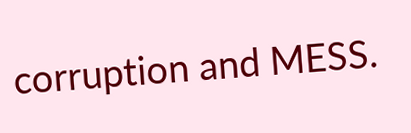corruption and MESS.